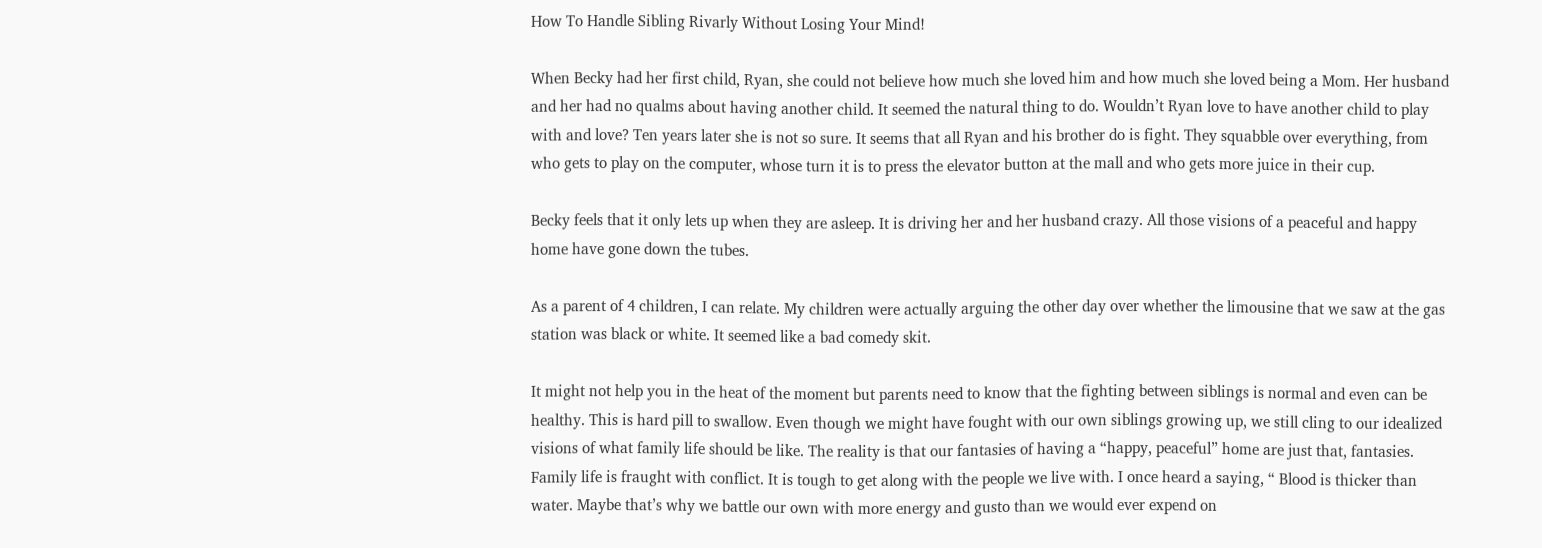How To Handle Sibling Rivarly Without Losing Your Mind!

When Becky had her first child, Ryan, she could not believe how much she loved him and how much she loved being a Mom. Her husband and her had no qualms about having another child. It seemed the natural thing to do. Wouldn’t Ryan love to have another child to play with and love? Ten years later she is not so sure. It seems that all Ryan and his brother do is fight. They squabble over everything, from who gets to play on the computer, whose turn it is to press the elevator button at the mall and who gets more juice in their cup.

Becky feels that it only lets up when they are asleep. It is driving her and her husband crazy. All those visions of a peaceful and happy home have gone down the tubes.

As a parent of 4 children, I can relate. My children were actually arguing the other day over whether the limousine that we saw at the gas station was black or white. It seemed like a bad comedy skit.

It might not help you in the heat of the moment but parents need to know that the fighting between siblings is normal and even can be healthy. This is hard pill to swallow. Even though we might have fought with our own siblings growing up, we still cling to our idealized visions of what family life should be like. The reality is that our fantasies of having a “happy, peaceful” home are just that, fantasies. Family life is fraught with conflict. It is tough to get along with the people we live with. I once heard a saying, “ Blood is thicker than water. Maybe that’s why we battle our own with more energy and gusto than we would ever expend on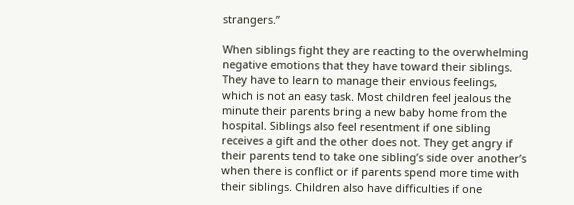strangers.”

When siblings fight they are reacting to the overwhelming negative emotions that they have toward their siblings. They have to learn to manage their envious feelings, which is not an easy task. Most children feel jealous the minute their parents bring a new baby home from the hospital. Siblings also feel resentment if one sibling receives a gift and the other does not. They get angry if their parents tend to take one sibling’s side over another’s when there is conflict or if parents spend more time with their siblings. Children also have difficulties if one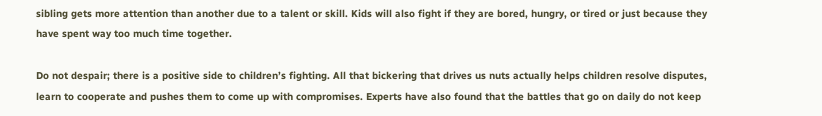sibling gets more attention than another due to a talent or skill. Kids will also fight if they are bored, hungry, or tired or just because they have spent way too much time together.

Do not despair; there is a positive side to children’s fighting. All that bickering that drives us nuts actually helps children resolve disputes, learn to cooperate and pushes them to come up with compromises. Experts have also found that the battles that go on daily do not keep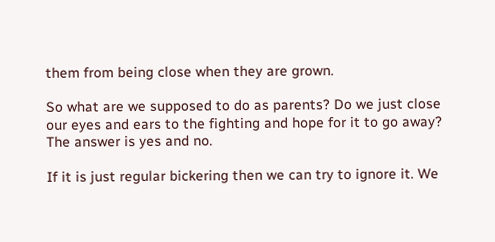them from being close when they are grown.

So what are we supposed to do as parents? Do we just close our eyes and ears to the fighting and hope for it to go away? The answer is yes and no.

If it is just regular bickering then we can try to ignore it. We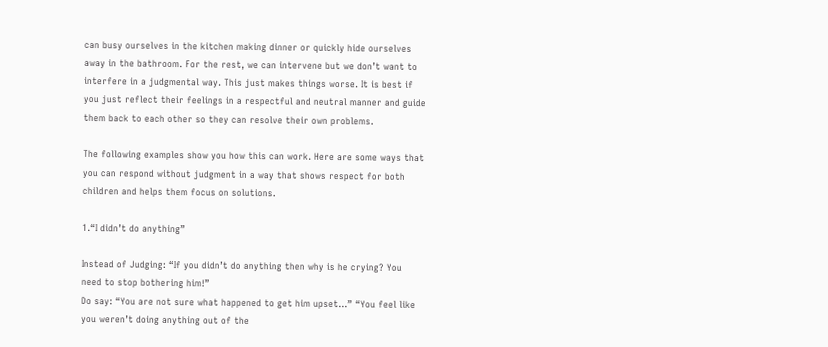can busy ourselves in the kitchen making dinner or quickly hide ourselves away in the bathroom. For the rest, we can intervene but we don’t want to interfere in a judgmental way. This just makes things worse. It is best if you just reflect their feelings in a respectful and neutral manner and guide them back to each other so they can resolve their own problems.

The following examples show you how this can work. Here are some ways that you can respond without judgment in a way that shows respect for both children and helps them focus on solutions.

1.“I didn’t do anything”

Instead of Judging: “If you didn’t do anything then why is he crying? You need to stop bothering him!”
Do say: “You are not sure what happened to get him upset…” “You feel like you weren’t doing anything out of the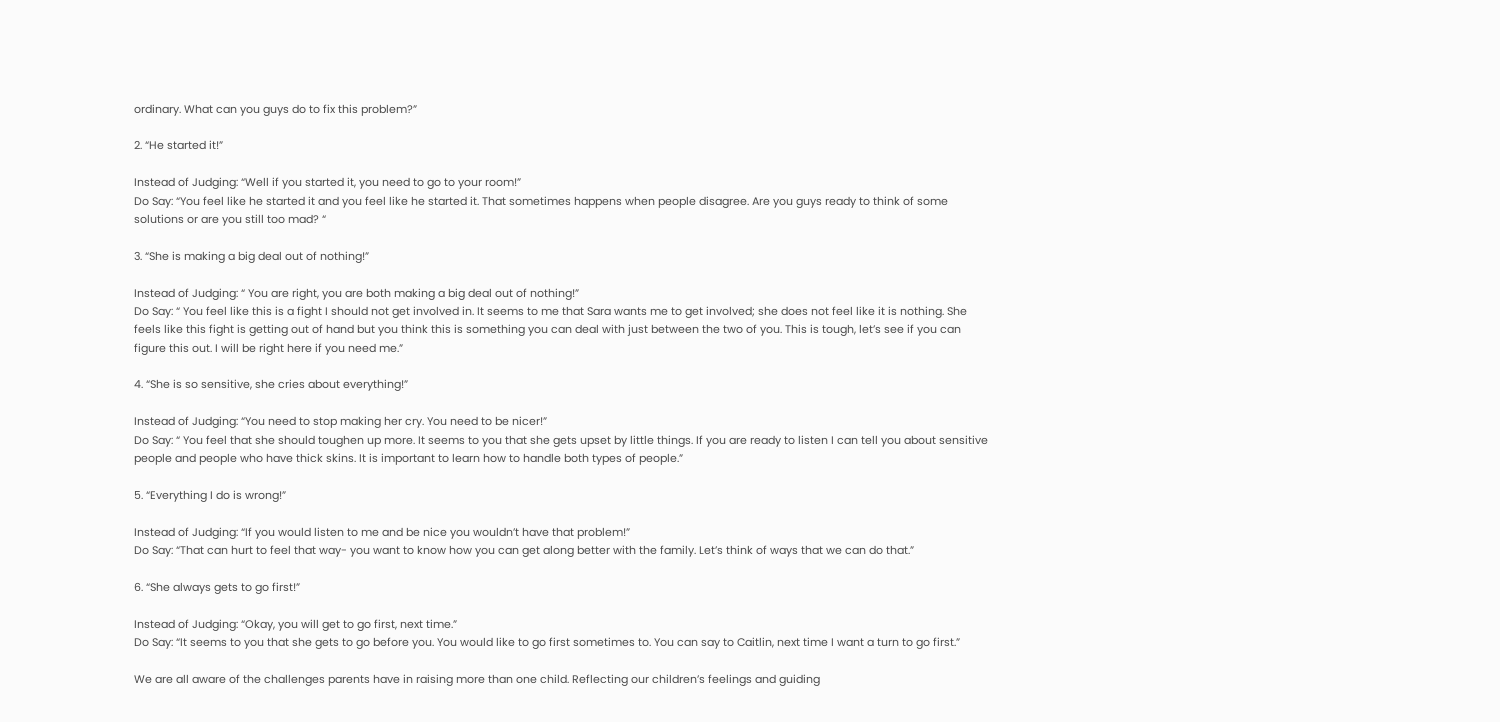ordinary. What can you guys do to fix this problem?”

2. “He started it!”

Instead of Judging: “Well if you started it, you need to go to your room!”
Do Say: “You feel like he started it and you feel like he started it. That sometimes happens when people disagree. Are you guys ready to think of some solutions or are you still too mad? “

3. “She is making a big deal out of nothing!”

Instead of Judging: “ You are right, you are both making a big deal out of nothing!”
Do Say: “ You feel like this is a fight I should not get involved in. It seems to me that Sara wants me to get involved; she does not feel like it is nothing. She feels like this fight is getting out of hand but you think this is something you can deal with just between the two of you. This is tough, let’s see if you can figure this out. I will be right here if you need me.”

4. “She is so sensitive, she cries about everything!”

Instead of Judging: “You need to stop making her cry. You need to be nicer!”
Do Say: “ You feel that she should toughen up more. It seems to you that she gets upset by little things. If you are ready to listen I can tell you about sensitive people and people who have thick skins. It is important to learn how to handle both types of people.”

5. “Everything I do is wrong!”

Instead of Judging: “If you would listen to me and be nice you wouldn’t have that problem!”
Do Say: “That can hurt to feel that way- you want to know how you can get along better with the family. Let’s think of ways that we can do that.”

6. “She always gets to go first!”

Instead of Judging: “Okay, you will get to go first, next time.”
Do Say: “It seems to you that she gets to go before you. You would like to go first sometimes to. You can say to Caitlin, next time I want a turn to go first.”

We are all aware of the challenges parents have in raising more than one child. Reflecting our children’s feelings and guiding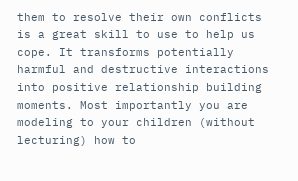them to resolve their own conflicts is a great skill to use to help us cope. It transforms potentially harmful and destructive interactions into positive relationship building moments. Most importantly you are modeling to your children (without lecturing) how to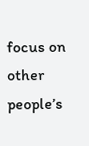focus on other people’s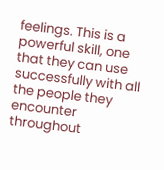feelings. This is a powerful skill, one that they can use successfully with all the people they encounter throughout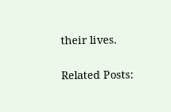their lives.

Related Posts: